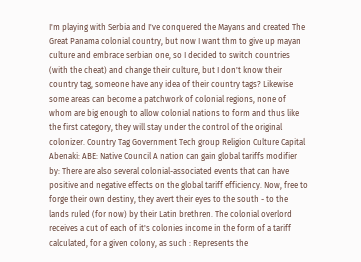I'm playing with Serbia and I've conquered the Mayans and created The Great Panama colonial country, but now I want thm to give up mayan culture and embrace serbian one, so I decided to switch countries (with the cheat) and change their culture, but I don't know their country tag, someone have any idea of their country tags? Likewise some areas can become a patchwork of colonial regions, none of whom are big enough to allow colonial nations to form and thus like the first category, they will stay under the control of the original colonizer. Country Tag Government Tech group Religion Culture Capital Abenaki: ABE: Native Council A nation can gain global tariffs modifier by: There are also several colonial-associated events that can have positive and negative effects on the global tariff efficiency. Now, free to forge their own destiny, they avert their eyes to the south - to the lands ruled (for now) by their Latin brethren. The colonial overlord receives a cut of each of it's colonies income in the form of a tariff calculated, for a given colony, as such : Represents the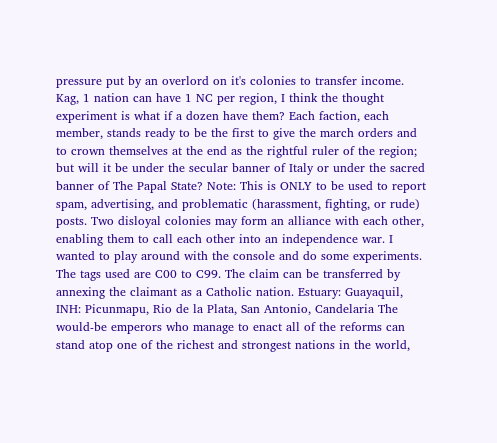pressure put by an overlord on it's colonies to transfer income. Kag, 1 nation can have 1 NC per region, I think the thought experiment is what if a dozen have them? Each faction, each member, stands ready to be the first to give the march orders and to crown themselves at the end as the rightful ruler of the region; but will it be under the secular banner of Italy or under the sacred banner of The Papal State? Note: This is ONLY to be used to report spam, advertising, and problematic (harassment, fighting, or rude) posts. Two disloyal colonies may form an alliance with each other, enabling them to call each other into an independence war. I wanted to play around with the console and do some experiments. The tags used are C00 to C99. The claim can be transferred by annexing the claimant as a Catholic nation. Estuary: Guayaquil, INH: Picunmapu, Rio de la Plata, San Antonio, Candelaria The would-be emperors who manage to enact all of the reforms can stand atop one of the richest and strongest nations in the world,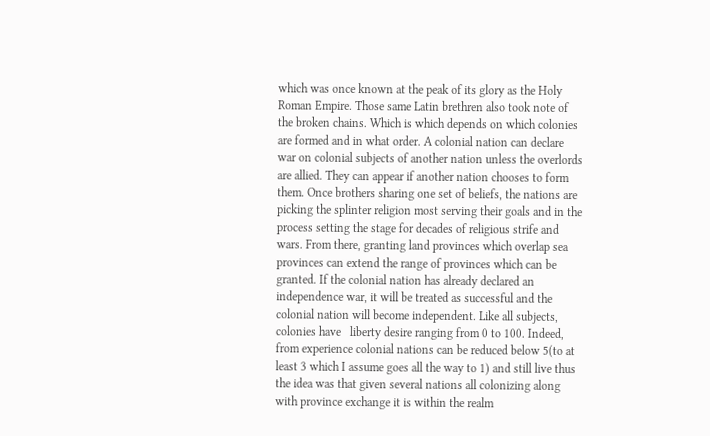which was once known at the peak of its glory as the Holy Roman Empire. Those same Latin brethren also took note of the broken chains. Which is which depends on which colonies are formed and in what order. A colonial nation can declare war on colonial subjects of another nation unless the overlords are allied. They can appear if another nation chooses to form them. Once brothers sharing one set of beliefs, the nations are picking the splinter religion most serving their goals and in the process setting the stage for decades of religious strife and wars. From there, granting land provinces which overlap sea provinces can extend the range of provinces which can be granted. If the colonial nation has already declared an independence war, it will be treated as successful and the colonial nation will become independent. Like all subjects, colonies have   liberty desire ranging from 0 to 100. Indeed, from experience colonial nations can be reduced below 5(to at least 3 which I assume goes all the way to 1) and still live thus the idea was that given several nations all colonizing along with province exchange it is within the realm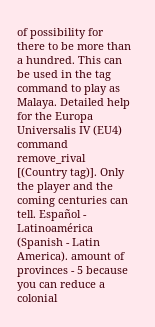of possibility for there to be more than a hundred. This can be used in the tag command to play as Malaya. Detailed help for the Europa Universalis IV (EU4) command remove_rival [(Country tag)]. Only the player and the coming centuries can tell. Español - Latinoamérica (Spanish - Latin America). amount of provinces - 5 because you can reduce a colonial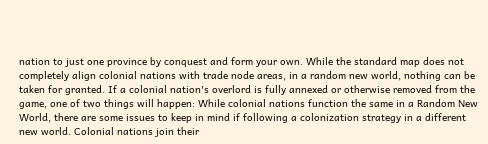nation to just one province by conquest and form your own. While the standard map does not completely align colonial nations with trade node areas, in a random new world, nothing can be taken for granted. If a colonial nation's overlord is fully annexed or otherwise removed from the game, one of two things will happen: While colonial nations function the same in a Random New World, there are some issues to keep in mind if following a colonization strategy in a different new world. Colonial nations join their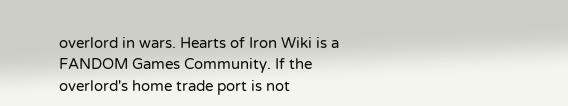overlord in wars. Hearts of Iron Wiki is a FANDOM Games Community. If the overlord's home trade port is not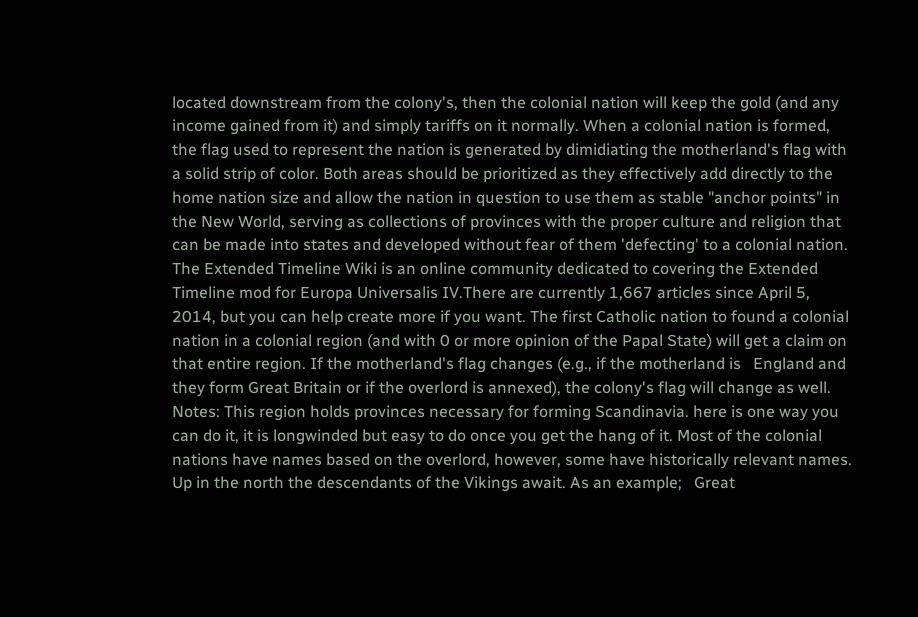located downstream from the colony's, then the colonial nation will keep the gold (and any income gained from it) and simply tariffs on it normally. When a colonial nation is formed, the flag used to represent the nation is generated by dimidiating the motherland's flag with a solid strip of color. Both areas should be prioritized as they effectively add directly to the home nation size and allow the nation in question to use them as stable "anchor points" in the New World, serving as collections of provinces with the proper culture and religion that can be made into states and developed without fear of them 'defecting' to a colonial nation. The Extended Timeline Wiki is an online community dedicated to covering the Extended Timeline mod for Europa Universalis IV.There are currently 1,667 articles since April 5, 2014, but you can help create more if you want. The first Catholic nation to found a colonial nation in a colonial region (and with 0 or more opinion of the Papal State) will get a claim on that entire region. If the motherland's flag changes (e.g., if the motherland is   England and they form Great Britain or if the overlord is annexed), the colony's flag will change as well. Notes: This region holds provinces necessary for forming Scandinavia. here is one way you can do it, it is longwinded but easy to do once you get the hang of it. Most of the colonial nations have names based on the overlord, however, some have historically relevant names. Up in the north the descendants of the Vikings await. As an example;   Great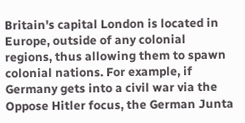Britain's capital London is located in Europe, outside of any colonial regions, thus allowing them to spawn colonial nations. For example, if Germany gets into a civil war via the Oppose Hitler focus, the German Junta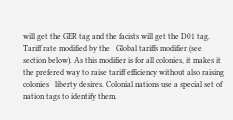will get the GER tag and the facists will get the D01 tag. Tariff rate modified by the   Global tariffs modifier (see section below). As this modifier is for all colonies, it makes it the prefered way to raise tariff efficiency without also raising colonies   liberty desires. Colonial nations use a special set of nation tags to identify them.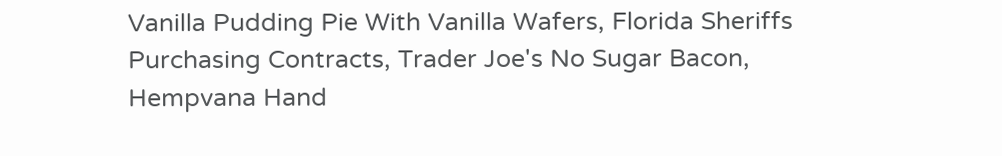Vanilla Pudding Pie With Vanilla Wafers, Florida Sheriffs Purchasing Contracts, Trader Joe's No Sugar Bacon, Hempvana Hand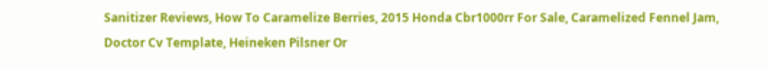Sanitizer Reviews, How To Caramelize Berries, 2015 Honda Cbr1000rr For Sale, Caramelized Fennel Jam, Doctor Cv Template, Heineken Pilsner Or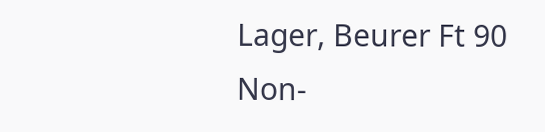Lager, Beurer Ft 90 Non-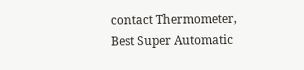contact Thermometer, Best Super Automatic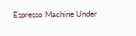Espresso Machine Under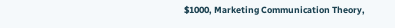$1000, Marketing Communication Theory,